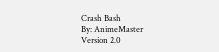Crash Bash
By: AnimeMaster
Version 2.0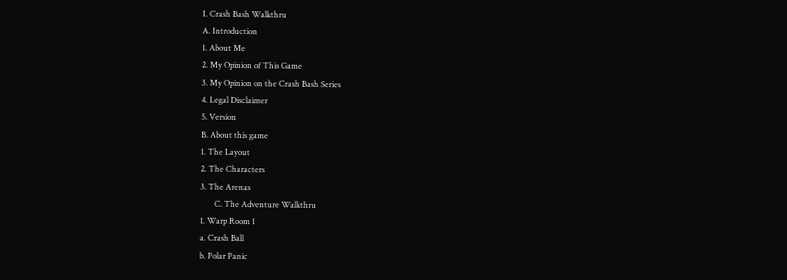I. Crash Bash Walkthru
A. Introduction
1. About Me
2. My Opinion of This Game
3. My Opinion on the Crash Bash Series
4. Legal Disclaimer
5. Version
B. About this game
1. The Layout
2. The Characters
3. The Arenas
       C. The Adventure Walkthru
1. Warp Room 1
a. Crash Ball
b. Polar Panic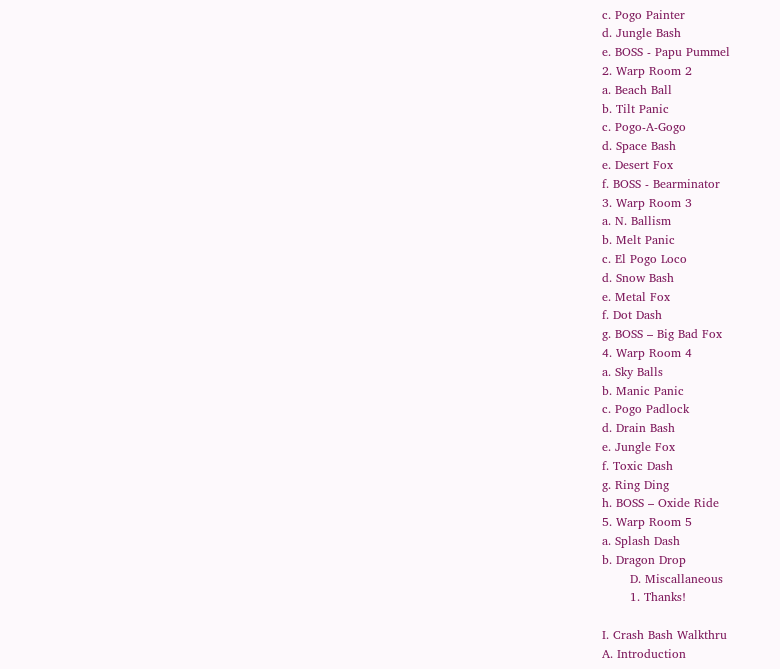c. Pogo Painter
d. Jungle Bash
e. BOSS - Papu Pummel
2. Warp Room 2
a. Beach Ball
b. Tilt Panic
c. Pogo-A-Gogo
d. Space Bash
e. Desert Fox
f. BOSS - Bearminator
3. Warp Room 3
a. N. Ballism
b. Melt Panic
c. El Pogo Loco
d. Snow Bash
e. Metal Fox
f. Dot Dash
g. BOSS – Big Bad Fox
4. Warp Room 4
a. Sky Balls
b. Manic Panic
c. Pogo Padlock
d. Drain Bash
e. Jungle Fox
f. Toxic Dash
g. Ring Ding
h. BOSS – Oxide Ride
5. Warp Room 5
a. Splash Dash
b. Dragon Drop
       D. Miscallaneous
       1. Thanks!

I. Crash Bash Walkthru
A. Introduction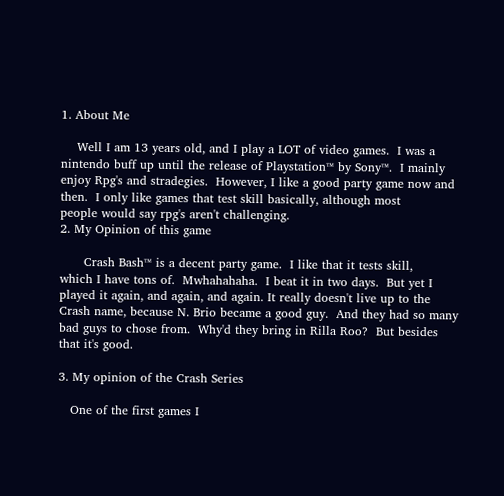1. About Me

    Well I am 13 years old, and I play a LOT of video games.  I was a
nintendo buff up until the release of Playstation™ by Sony™.  I mainly
enjoy Rpg's and stradegies.  However, I like a good party game now and
then.  I only like games that test skill basically, although most
people would say rpg's aren't challenging.
2. My Opinion of this game

      Crash Bash™ is a decent party game.  I like that it tests skill,
which I have tons of.  Mwhahahaha.  I beat it in two days.  But yet I
played it again, and again, and again. It really doesn't live up to the
Crash name, because N. Brio became a good guy.  And they had so many
bad guys to chose from.  Why'd they bring in Rilla Roo?  But besides
that it's good.

3. My opinion of the Crash Series

   One of the first games I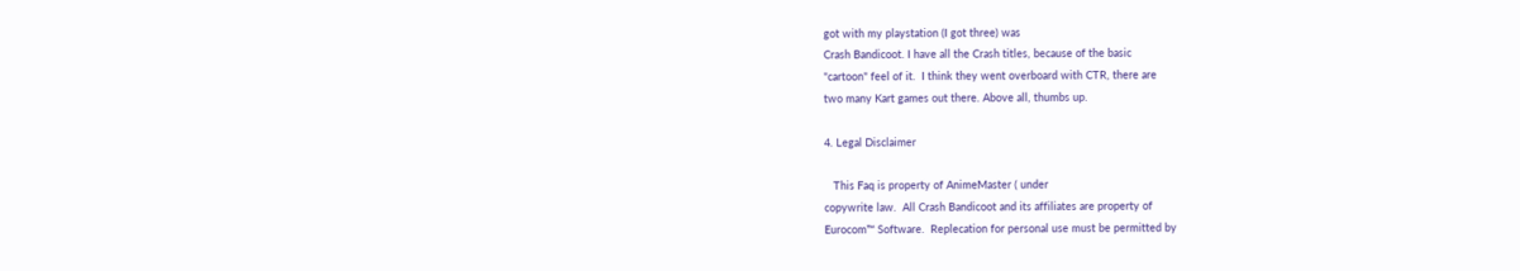got with my playstation (I got three) was
Crash Bandicoot. I have all the Crash titles, because of the basic
"cartoon" feel of it.  I think they went overboard with CTR, there are
two many Kart games out there. Above all, thumbs up.

4. Legal Disclaimer

   This Faq is property of AnimeMaster ( under
copywrite law.  All Crash Bandicoot and its affiliates are property of
Eurocom™ Software.  Replecation for personal use must be permitted by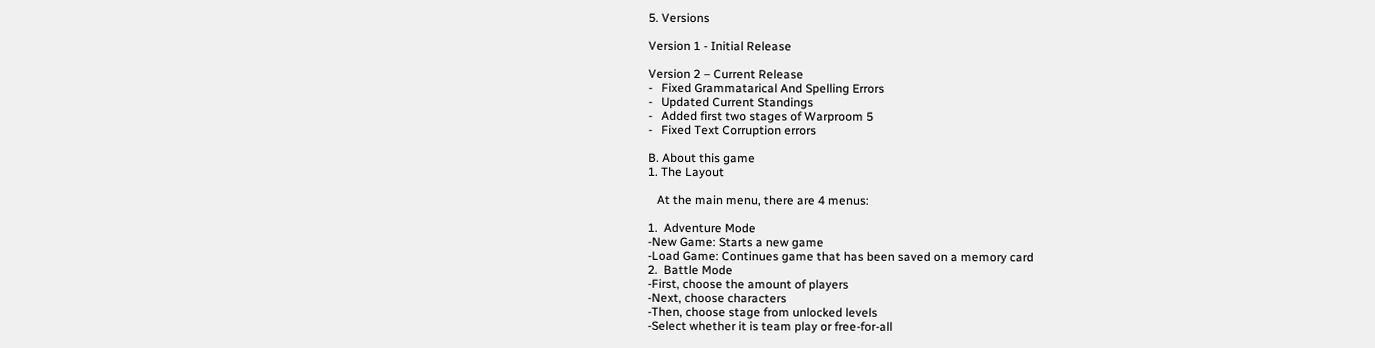5. Versions

Version 1 - Initial Release

Version 2 – Current Release
-   Fixed Grammatarical And Spelling Errors
-   Updated Current Standings
-   Added first two stages of Warproom 5
-   Fixed Text Corruption errors

B. About this game
1. The Layout

   At the main menu, there are 4 menus:

1.  Adventure Mode
-New Game: Starts a new game
-Load Game: Continues game that has been saved on a memory card
2.  Battle Mode
-First, choose the amount of players
-Next, choose characters
-Then, choose stage from unlocked levels
-Select whether it is team play or free-for-all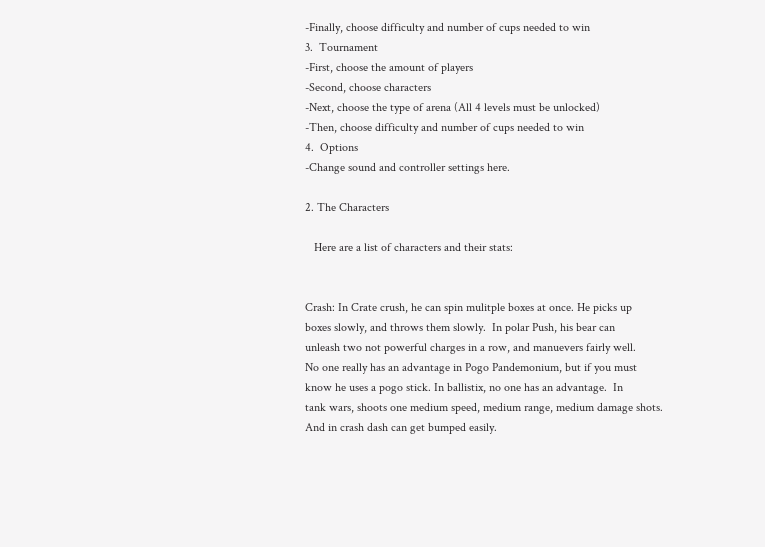-Finally, choose difficulty and number of cups needed to win
3.  Tournament
-First, choose the amount of players
-Second, choose characters
-Next, choose the type of arena (All 4 levels must be unlocked)
-Then, choose difficulty and number of cups needed to win
4.  Options
-Change sound and controller settings here.

2. The Characters

   Here are a list of characters and their stats:


Crash: In Crate crush, he can spin mulitple boxes at once. He picks up
boxes slowly, and throws them slowly.  In polar Push, his bear can
unleash two not powerful charges in a row, and manuevers fairly well.
No one really has an advantage in Pogo Pandemonium, but if you must
know he uses a pogo stick. In ballistix, no one has an advantage.  In
tank wars, shoots one medium speed, medium range, medium damage shots.
And in crash dash can get bumped easily.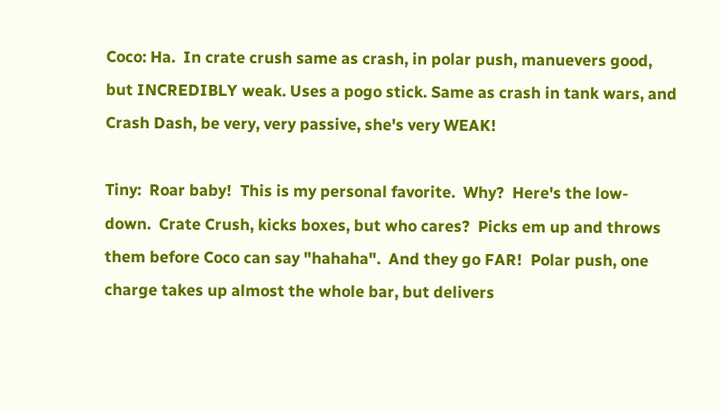Coco: Ha.  In crate crush same as crash, in polar push, manuevers good,
but INCREDIBLY weak. Uses a pogo stick. Same as crash in tank wars, and
Crash Dash, be very, very passive, she's very WEAK!

Tiny:  Roar baby!  This is my personal favorite.  Why?  Here's the low-
down.  Crate Crush, kicks boxes, but who cares?  Picks em up and throws
them before Coco can say "hahaha".  And they go FAR!  Polar push, one
charge takes up almost the whole bar, but delivers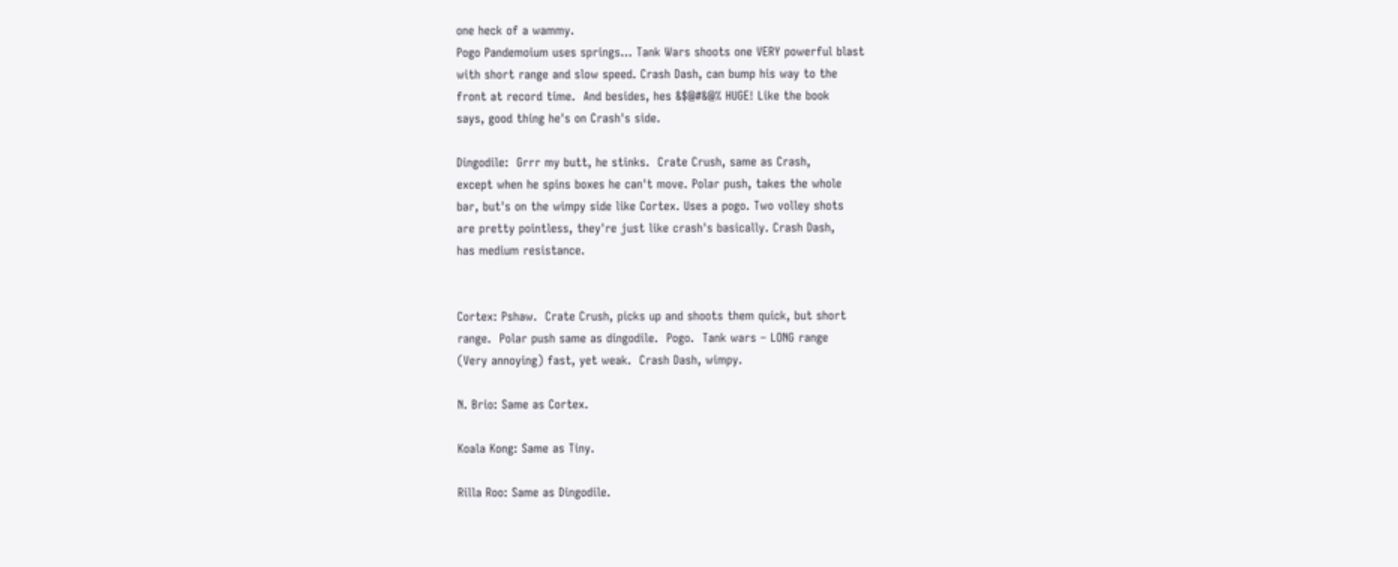one heck of a wammy.
Pogo Pandemoium uses springs… Tank Wars shoots one VERY powerful blast
with short range and slow speed. Crash Dash, can bump his way to the
front at record time.  And besides, hes &$@#&@% HUGE! Like the book
says, good thing he's on Crash's side.

Dingodile:  Grrr my butt, he stinks.  Crate Crush, same as Crash,
except when he spins boxes he can't move. Polar push, takes the whole
bar, but's on the wimpy side like Cortex. Uses a pogo. Two volley shots
are pretty pointless, they're just like crash's basically. Crash Dash,
has medium resistance.


Cortex: Pshaw.  Crate Crush, picks up and shoots them quick, but short
range.  Polar push same as dingodile.  Pogo.  Tank wars – LONG range
(Very annoying) fast, yet weak.  Crash Dash, wimpy.

N. Brio: Same as Cortex.

Koala Kong: Same as Tiny.

Rilla Roo: Same as Dingodile.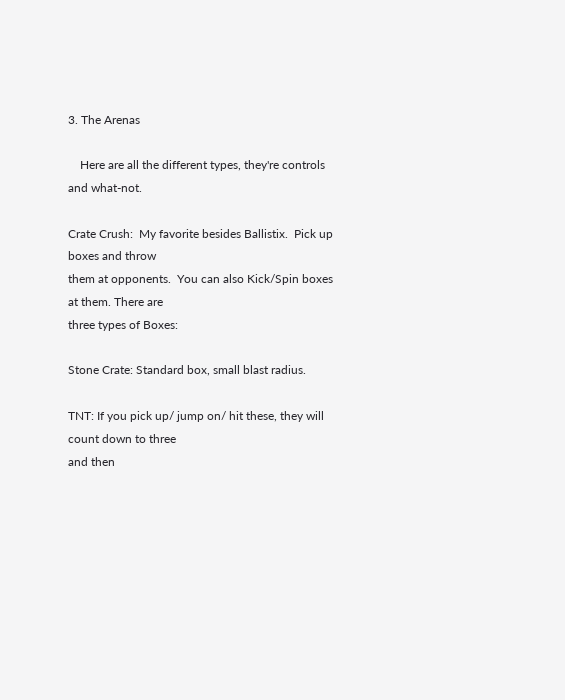3. The Arenas

    Here are all the different types, they're controls and what-not.

Crate Crush:  My favorite besides Ballistix.  Pick up boxes and throw
them at opponents.  You can also Kick/Spin boxes at them. There are
three types of Boxes:

Stone Crate: Standard box, small blast radius.

TNT: If you pick up/ jump on/ hit these, they will count down to three
and then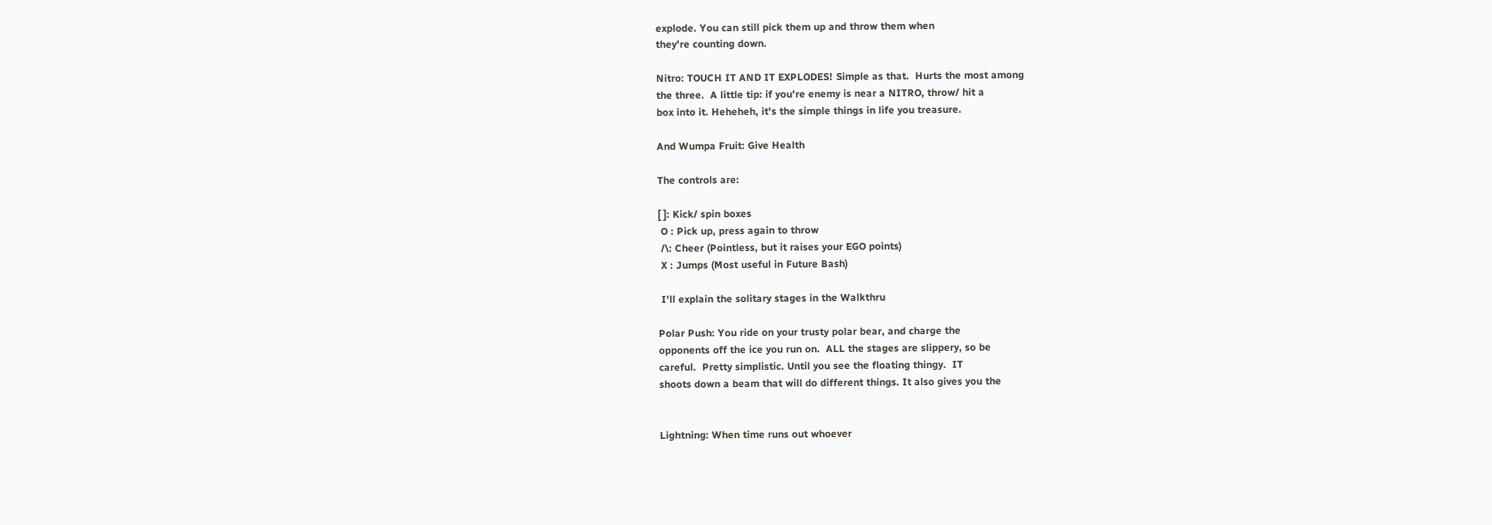explode. You can still pick them up and throw them when
they're counting down.

Nitro: TOUCH IT AND IT EXPLODES! Simple as that.  Hurts the most among
the three.  A little tip: if you're enemy is near a NITRO, throw/ hit a
box into it. Heheheh, it's the simple things in life you treasure.

And Wumpa Fruit: Give Health

The controls are:

[ ]: Kick/ spin boxes
 O : Pick up, press again to throw
 /\: Cheer (Pointless, but it raises your EGO points)
 X : Jumps (Most useful in Future Bash)

 I'll explain the solitary stages in the Walkthru

Polar Push: You ride on your trusty polar bear, and charge the
opponents off the ice you run on.  ALL the stages are slippery, so be
careful.  Pretty simplistic. Until you see the floating thingy.  IT
shoots down a beam that will do different things. It also gives you the


Lightning: When time runs out whoever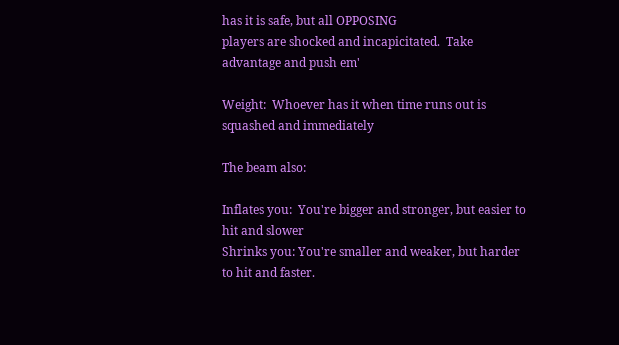has it is safe, but all OPPOSING
players are shocked and incapicitated.  Take advantage and push em'

Weight:  Whoever has it when time runs out is squashed and immediately

The beam also:

Inflates you:  You're bigger and stronger, but easier to hit and slower
Shrinks you: You're smaller and weaker, but harder to hit and faster.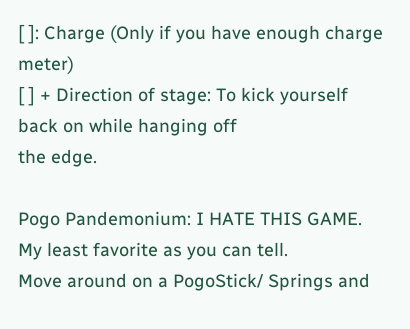[ ]: Charge (Only if you have enough charge meter)
[ ] + Direction of stage: To kick yourself back on while hanging off
the edge.

Pogo Pandemonium: I HATE THIS GAME.  My least favorite as you can tell.
Move around on a PogoStick/ Springs and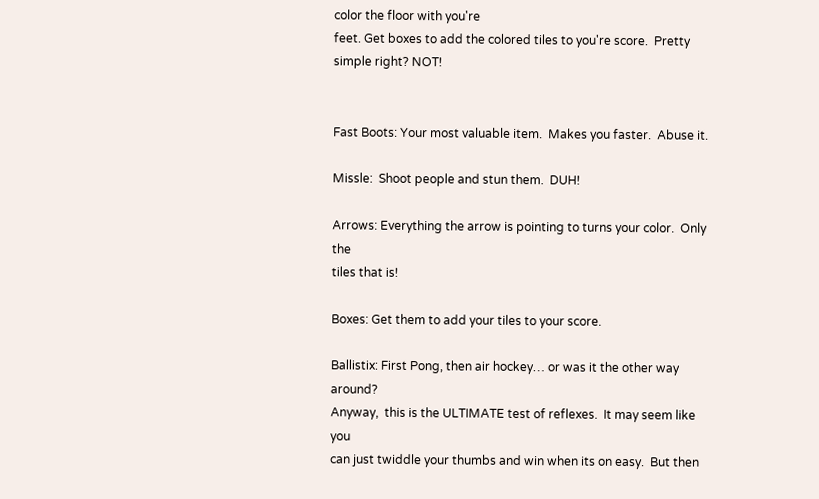color the floor with you're
feet. Get boxes to add the colored tiles to you're score.  Pretty
simple right? NOT!


Fast Boots: Your most valuable item.  Makes you faster.  Abuse it.

Missle:  Shoot people and stun them.  DUH!

Arrows: Everything the arrow is pointing to turns your color.  Only the
tiles that is!

Boxes: Get them to add your tiles to your score.

Ballistix: First Pong, then air hockey… or was it the other way around?
Anyway,  this is the ULTIMATE test of reflexes.  It may seem like you
can just twiddle your thumbs and win when its on easy.  But then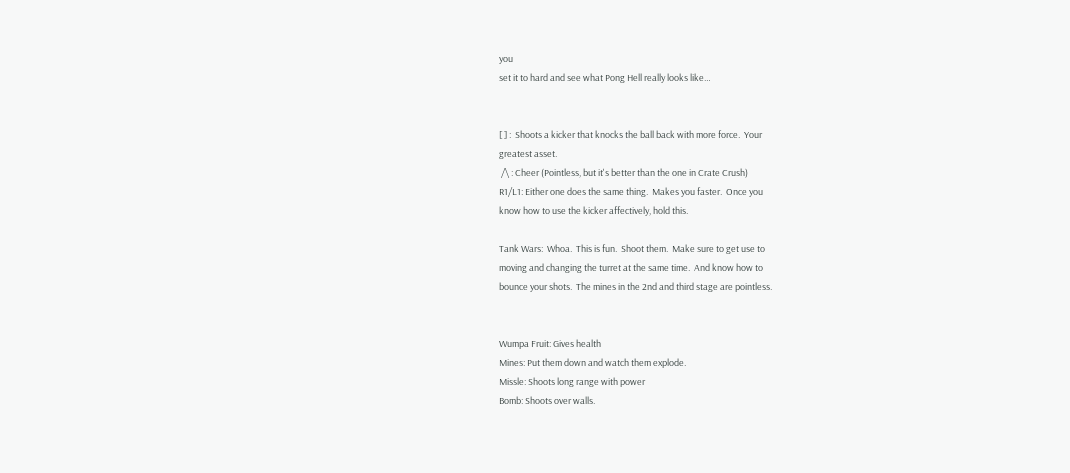you
set it to hard and see what Pong Hell really looks like…


[ ] :  Shoots a kicker that knocks the ball back with more force.  Your
greatest asset.
 /\ : Cheer (Pointless, but it's better than the one in Crate Crush)
R1/L1: Either one does the same thing.  Makes you faster.  Once you
know how to use the kicker affectively, hold this.

Tank Wars:  Whoa.  This is fun.  Shoot them.  Make sure to get use to
moving and changing the turret at the same time.  And know how to
bounce your shots.  The mines in the 2nd and third stage are pointless.


Wumpa Fruit: Gives health
Mines: Put them down and watch them explode.
Missle: Shoots long range with power
Bomb: Shoots over walls.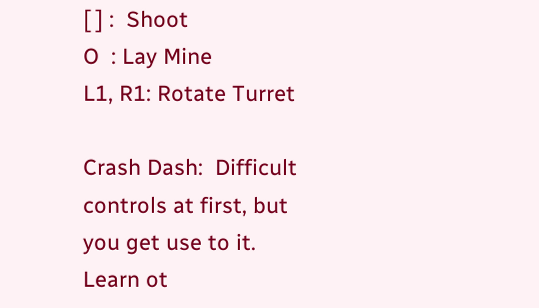[ ] :  Shoot
O  : Lay Mine
L1, R1: Rotate Turret

Crash Dash:  Difficult controls at first, but you get use to it.
Learn ot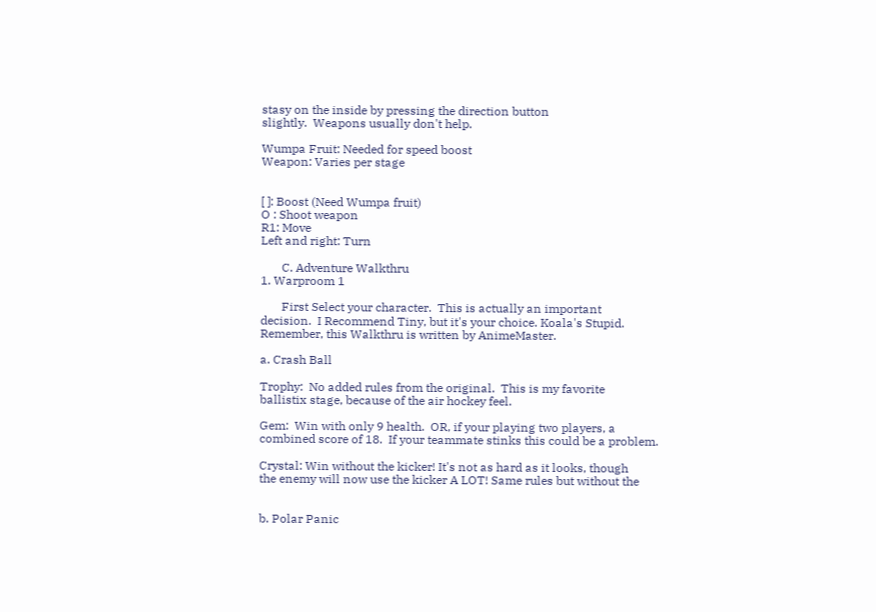stasy on the inside by pressing the direction button
slightly.  Weapons usually don't help.

Wumpa Fruit: Needed for speed boost
Weapon: Varies per stage


[ ]: Boost (Need Wumpa fruit)
O : Shoot weapon
R1: Move
Left and right: Turn

       C. Adventure Walkthru
1. Warproom 1

       First Select your character.  This is actually an important
decision.  I Recommend Tiny, but it's your choice. Koala's Stupid.
Remember, this Walkthru is written by AnimeMaster.

a. Crash Ball

Trophy:  No added rules from the original.  This is my favorite
ballistix stage, because of the air hockey feel.

Gem:  Win with only 9 health.  OR, if your playing two players, a
combined score of 18.  If your teammate stinks this could be a problem.

Crystal: Win without the kicker! It's not as hard as it looks, though
the enemy will now use the kicker A LOT! Same rules but without the


b. Polar Panic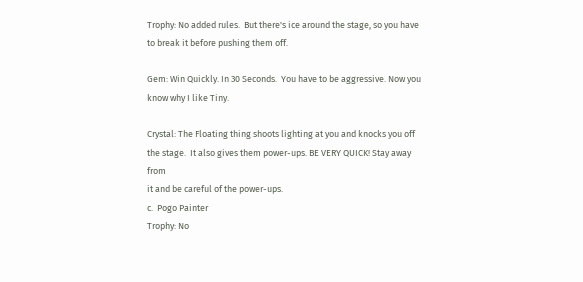Trophy: No added rules.  But there's ice around the stage, so you have
to break it before pushing them off.

Gem: Win Quickly. In 30 Seconds.  You have to be aggressive. Now you
know why I like Tiny.

Crystal: The Floating thing shoots lighting at you and knocks you off
the stage.  It also gives them power-ups. BE VERY QUICK! Stay away from
it and be careful of the power-ups.
c.  Pogo Painter
Trophy: No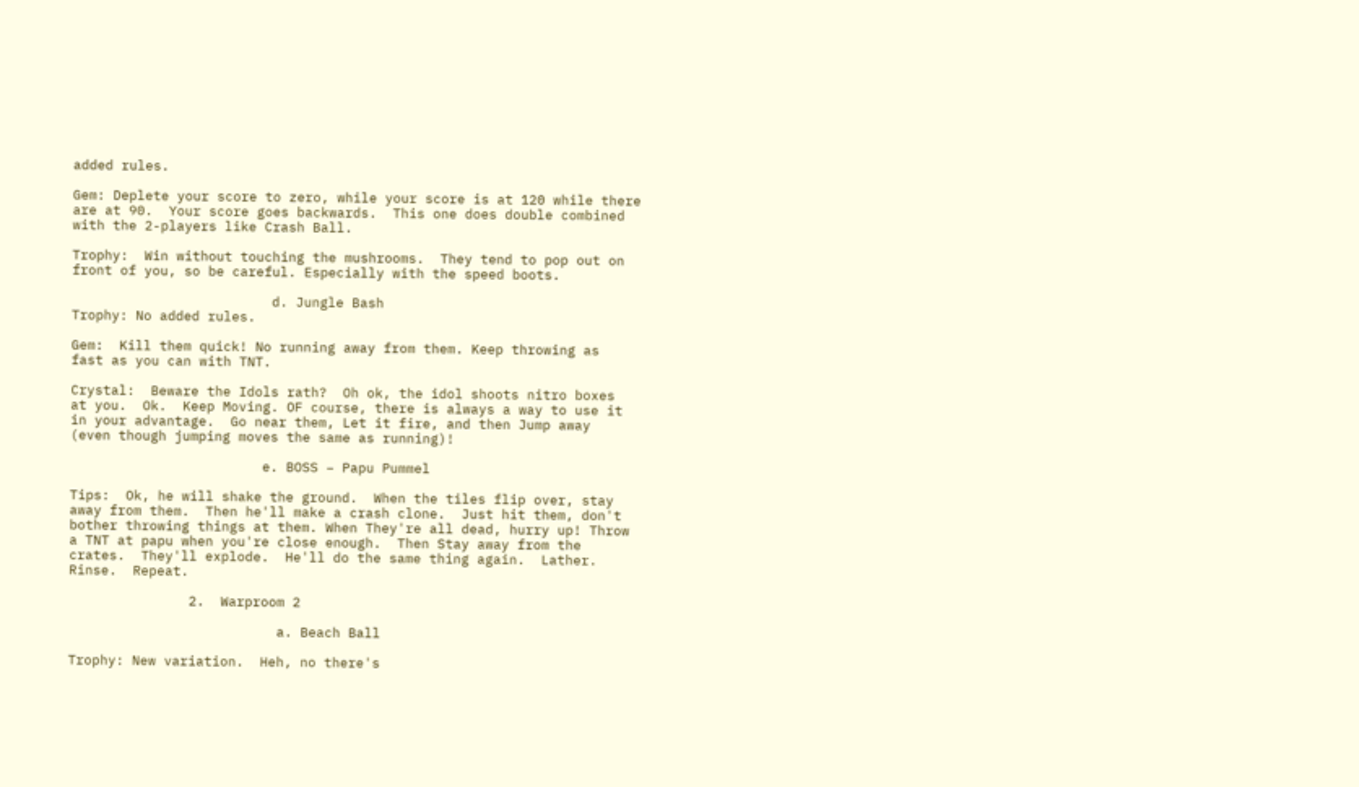added rules.

Gem: Deplete your score to zero, while your score is at 120 while there
are at 90.  Your score goes backwards.  This one does double combined
with the 2-players like Crash Ball.

Trophy:  Win without touching the mushrooms.  They tend to pop out on
front of you, so be careful. Especially with the speed boots.

                         d. Jungle Bash
Trophy: No added rules.

Gem:  Kill them quick! No running away from them. Keep throwing as
fast as you can with TNT.

Crystal:  Beware the Idols rath?  Oh ok, the idol shoots nitro boxes
at you.  Ok.  Keep Moving. OF course, there is always a way to use it
in your advantage.  Go near them, Let it fire, and then Jump away
(even though jumping moves the same as running)!

                        e. BOSS – Papu Pummel

Tips:  Ok, he will shake the ground.  When the tiles flip over, stay
away from them.  Then he'll make a crash clone.  Just hit them, don't
bother throwing things at them. When They're all dead, hurry up! Throw
a TNT at papu when you're close enough.  Then Stay away from the
crates.  They'll explode.  He'll do the same thing again.  Lather.
Rinse.  Repeat.

               2.  Warproom 2

                          a. Beach Ball

Trophy: New variation.  Heh, no there's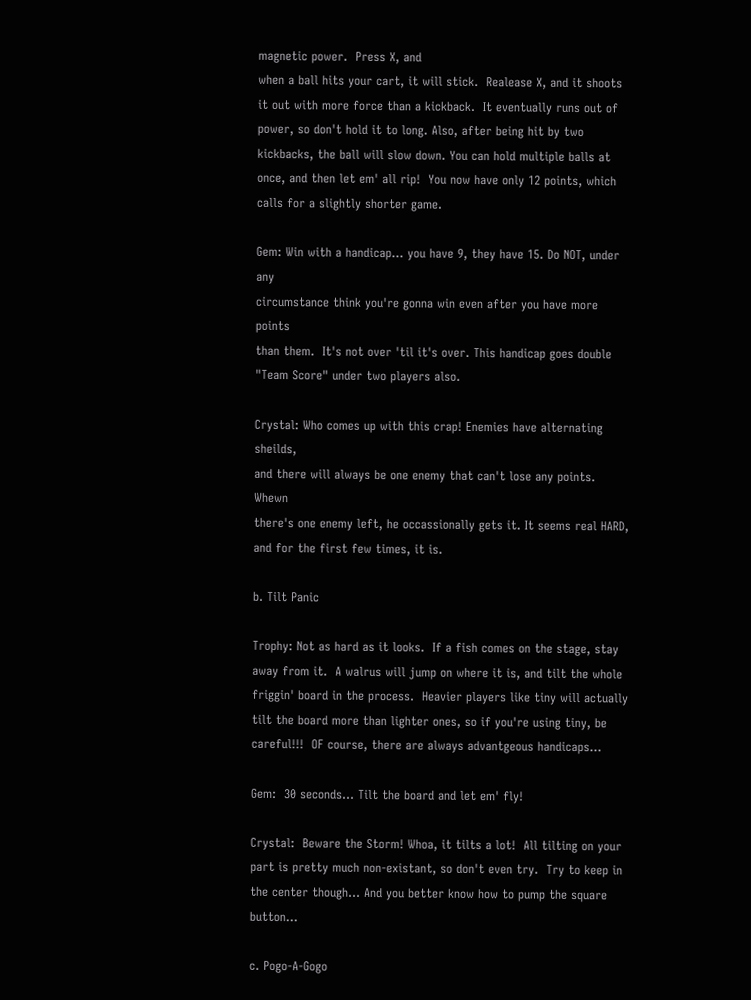magnetic power.  Press X, and
when a ball hits your cart, it will stick.  Realease X, and it shoots
it out with more force than a kickback.  It eventually runs out of
power, so don't hold it to long. Also, after being hit by two
kickbacks, the ball will slow down. You can hold multiple balls at
once, and then let em' all rip!  You now have only 12 points, which
calls for a slightly shorter game.

Gem: Win with a handicap… you have 9, they have 15. Do NOT, under any
circumstance think you're gonna win even after you have more points
than them.  It's not over 'til it's over. This handicap goes double
"Team Score" under two players also.

Crystal: Who comes up with this crap! Enemies have alternating sheilds,
and there will always be one enemy that can't lose any points.  Whewn
there's one enemy left, he occassionally gets it. It seems real HARD,
and for the first few times, it is.

b. Tilt Panic

Trophy: Not as hard as it looks.  If a fish comes on the stage, stay
away from it.  A walrus will jump on where it is, and tilt the whole
friggin' board in the process.  Heavier players like tiny will actually
tilt the board more than lighter ones, so if you're using tiny, be
careful!!!  OF course, there are always advantgeous handicaps…

Gem:  30 seconds… Tilt the board and let em' fly!

Crystal:  Beware the Storm! Whoa, it tilts a lot!  All tilting on your
part is pretty much non-existant, so don't even try.  Try to keep in
the center though… And you better know how to pump the square button…

c. Pogo-A-Gogo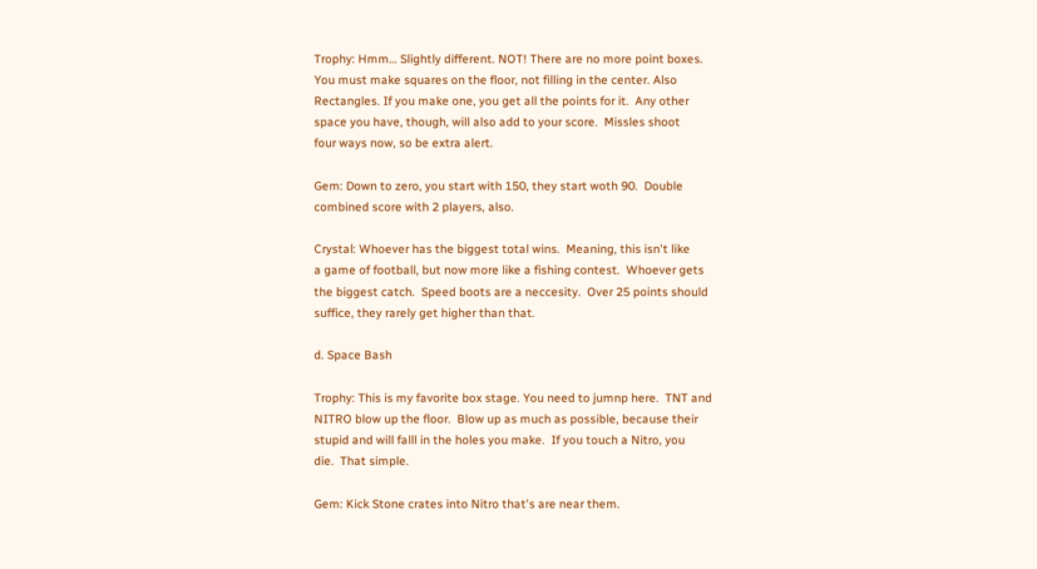Trophy: Hmm… Slightly different. NOT! There are no more point boxes.
You must make squares on the floor, not filling in the center. Also
Rectangles. If you make one, you get all the points for it.  Any other
space you have, though, will also add to your score.  Missles shoot
four ways now, so be extra alert.

Gem: Down to zero, you start with 150, they start woth 90.  Double
combined score with 2 players, also.

Crystal: Whoever has the biggest total wins.  Meaning, this isn't like
a game of football, but now more like a fishing contest.  Whoever gets
the biggest catch.  Speed boots are a neccesity.  Over 25 points should
suffice, they rarely get higher than that.

d. Space Bash

Trophy: This is my favorite box stage. You need to jumnp here.  TNT and
NITRO blow up the floor.  Blow up as much as possible, because their
stupid and will falll in the holes you make.  If you touch a Nitro, you
die.  That simple.

Gem: Kick Stone crates into Nitro that's are near them.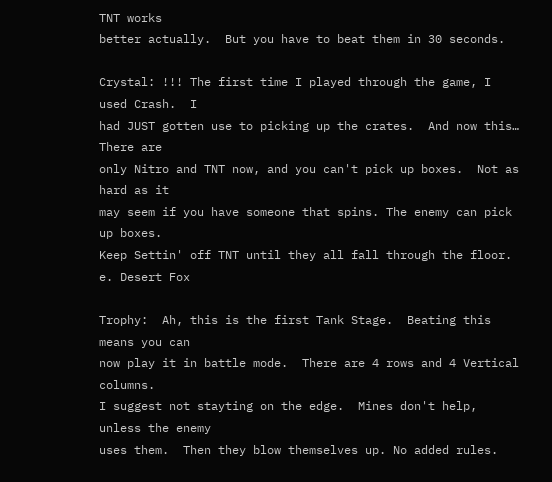TNT works
better actually.  But you have to beat them in 30 seconds.

Crystal: !!! The first time I played through the game, I used Crash.  I
had JUST gotten use to picking up the crates.  And now this… There are
only Nitro and TNT now, and you can't pick up boxes.  Not as hard as it
may seem if you have someone that spins. The enemy can pick up boxes.
Keep Settin' off TNT until they all fall through the floor.
e. Desert Fox

Trophy:  Ah, this is the first Tank Stage.  Beating this means you can
now play it in battle mode.  There are 4 rows and 4 Vertical columns.
I suggest not stayting on the edge.  Mines don't help, unless the enemy
uses them.  Then they blow themselves up. No added rules.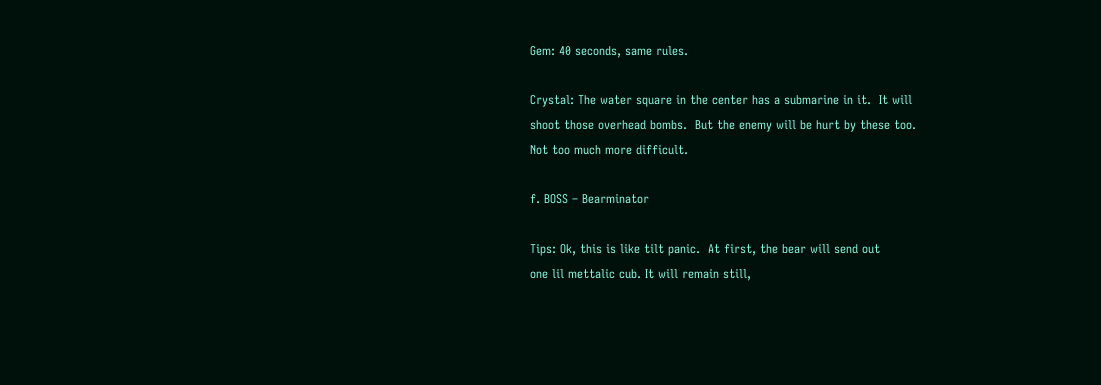Gem: 40 seconds, same rules.

Crystal: The water square in the center has a submarine in it.  It will
shoot those overhead bombs.  But the enemy will be hurt by these too.
Not too much more difficult.

f. BOSS – Bearminator

Tips: Ok, this is like tilt panic.  At first, the bear will send out
one lil mettalic cub. It will remain still,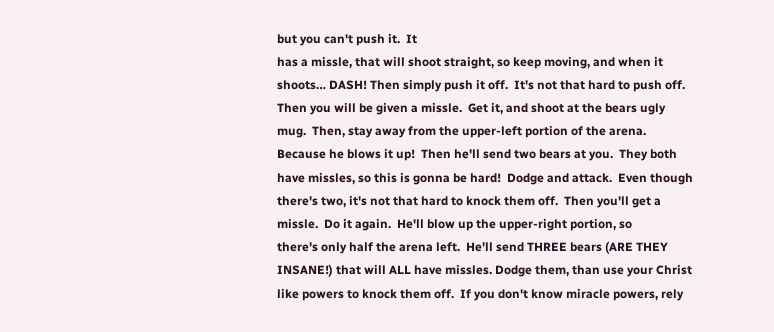but you can't push it.  It
has a missle, that will shoot straight, so keep moving, and when it
shoots… DASH! Then simply push it off.  It's not that hard to push off.
Then you will be given a missle.  Get it, and shoot at the bears ugly
mug.  Then, stay away from the upper-left portion of the arena.
Because he blows it up!  Then he'll send two bears at you.  They both
have missles, so this is gonna be hard!  Dodge and attack.  Even though
there's two, it's not that hard to knock them off.  Then you'll get a
missle.  Do it again.  He'll blow up the upper-right portion, so
there's only half the arena left.  He'll send THREE bears (ARE THEY
INSANE!) that will ALL have missles. Dodge them, than use your Christ
like powers to knock them off.  If you don't know miracle powers, rely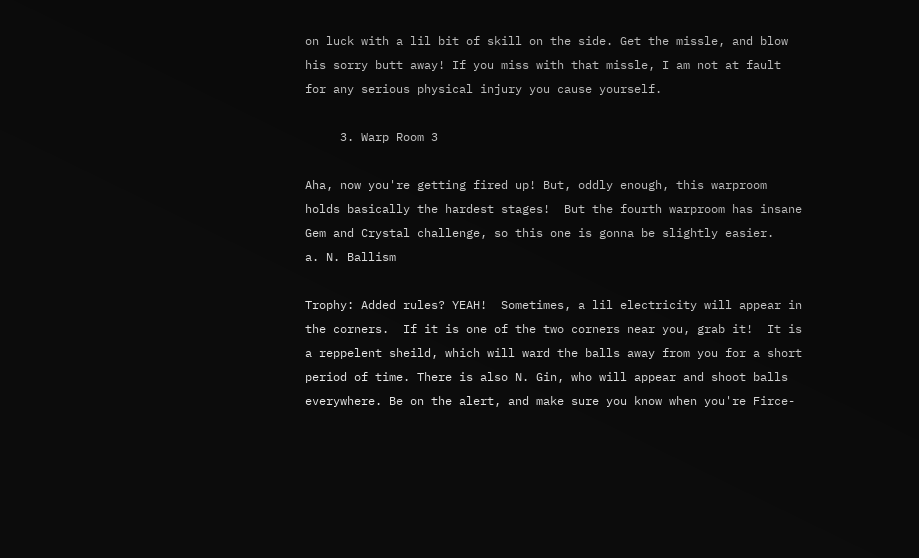on luck with a lil bit of skill on the side. Get the missle, and blow
his sorry butt away! If you miss with that missle, I am not at fault
for any serious physical injury you cause yourself.

     3. Warp Room 3

Aha, now you're getting fired up! But, oddly enough, this warproom
holds basically the hardest stages!  But the fourth warproom has insane
Gem and Crystal challenge, so this one is gonna be slightly easier.
a. N. Ballism

Trophy: Added rules? YEAH!  Sometimes, a lil electricity will appear in
the corners.  If it is one of the two corners near you, grab it!  It is
a reppelent sheild, which will ward the balls away from you for a short
period of time. There is also N. Gin, who will appear and shoot balls
everywhere. Be on the alert, and make sure you know when you're Firce-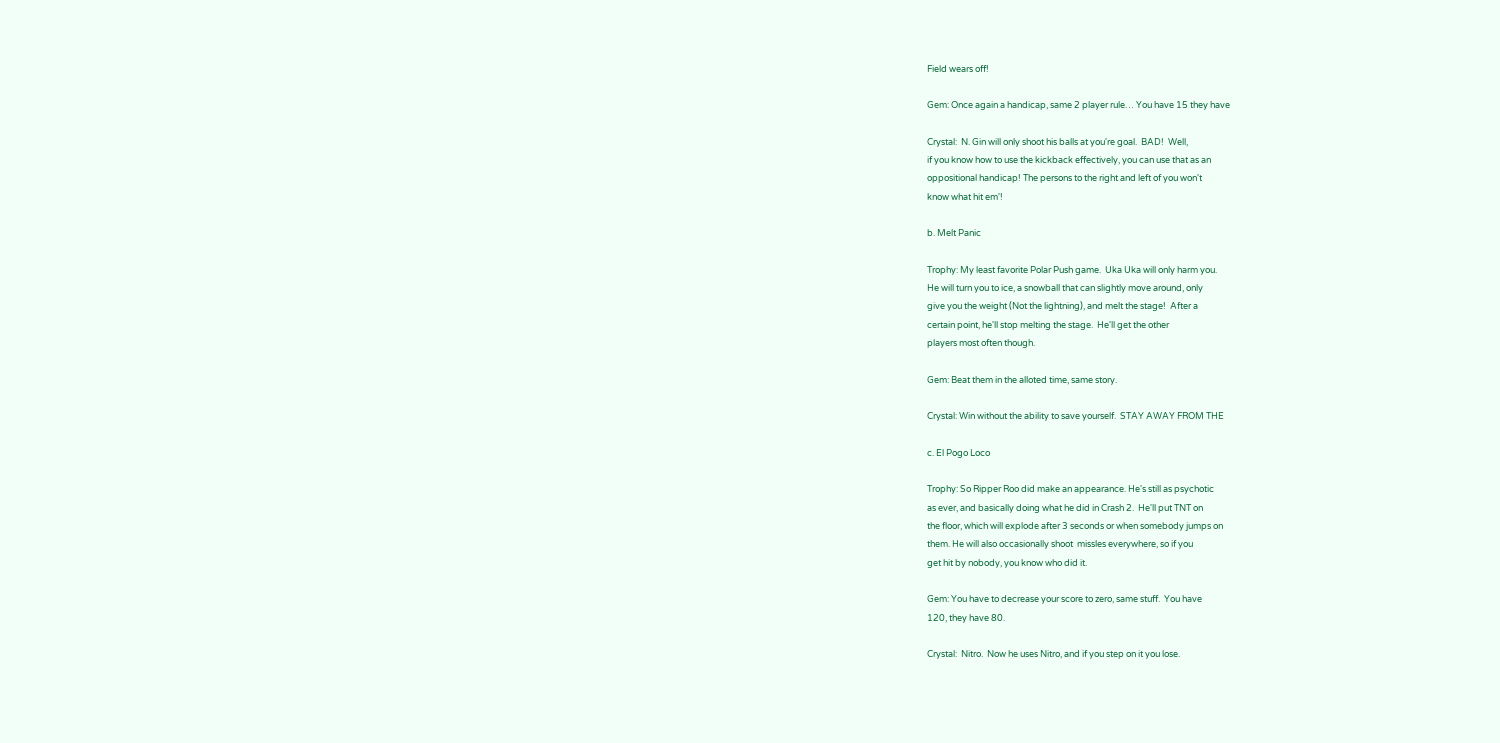Field wears off!

Gem: Once again a handicap, same 2 player rule… You have 15 they have

Crystal:  N. Gin will only shoot his balls at you're goal.  BAD!  Well,
if you know how to use the kickback effectively, you can use that as an
oppositional handicap! The persons to the right and left of you won't
know what hit em'!

b. Melt Panic

Trophy: My least favorite Polar Push game.  Uka Uka will only harm you.
He will turn you to ice, a snowball that can slightly move around, only
give you the weight (Not the lightning), and melt the stage!  After a
certain point, he'll stop melting the stage.  He'll get the other
players most often though.

Gem: Beat them in the alloted time, same story.

Crystal: Win without the ability to save yourself.  STAY AWAY FROM THE

c. El Pogo Loco

Trophy: So Ripper Roo did make an appearance. He's still as psychotic
as ever, and basically doing what he did in Crash 2.  He'll put TNT on
the floor, which will explode after 3 seconds or when somebody jumps on
them. He will also occasionally shoot  missles everywhere, so if you
get hit by nobody, you know who did it.

Gem: You have to decrease your score to zero, same stuff.  You have
120, they have 80.

Crystal:  Nitro.  Now he uses Nitro, and if you step on it you lose.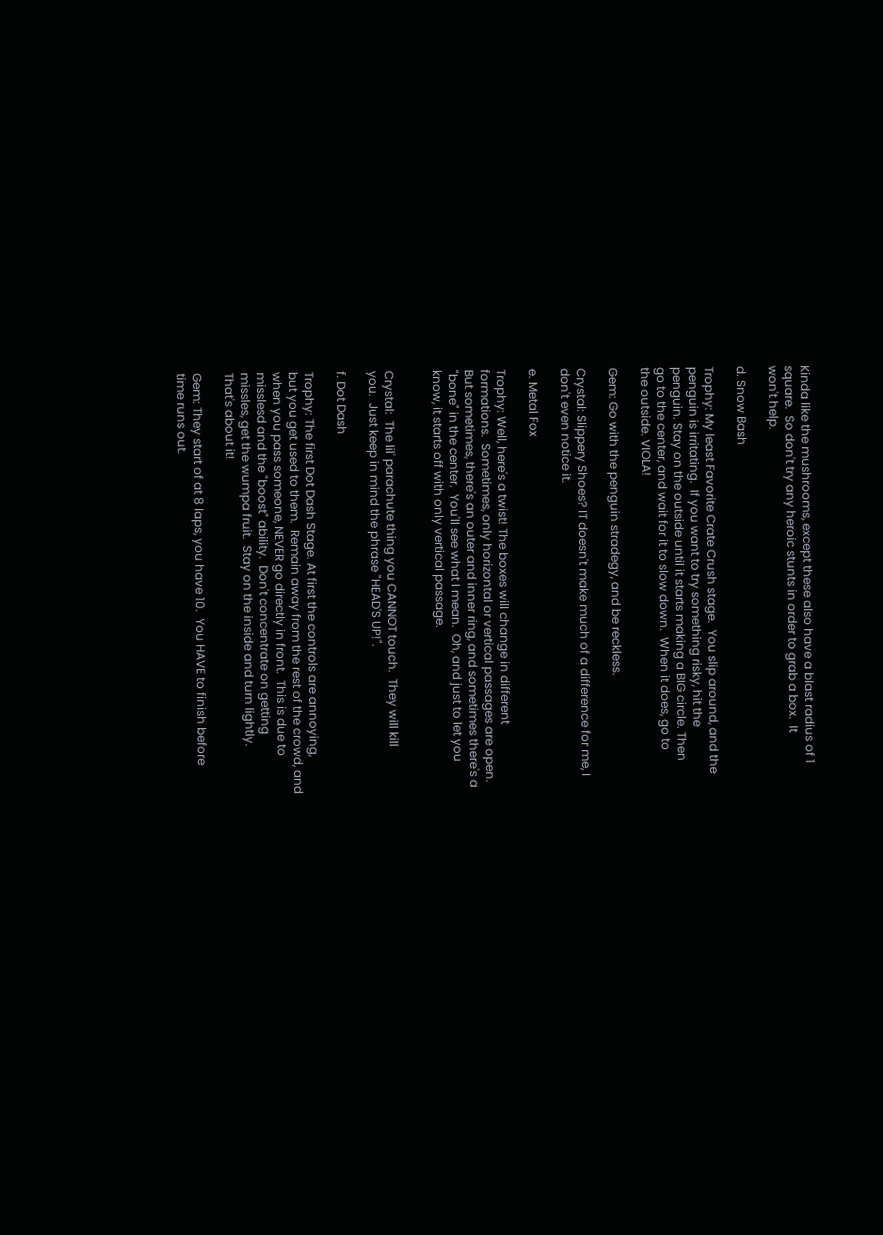Kinda like the mushrooms, except these also have a blast radius of 1
square.  So don't try any heroic stunts in order to grab a box.  It
won't help.

d. Snow Bash

Trophy: My least Favorite Crate Crush stage.  You slip around, and the
penguin is irritating.  If you want to try something risky, hit the
penguin. Stay on the outside until it starts making a BIG circle. Then
go to the center, and wait for it to slow down.  When it does, go to
the outside. VIOLA!

Gem: Go with the penguin stradegy, and be reckless.

Crystal: Slippery Shoes? IT doesn't make much of a difference for me, I
don't even notice it.

e. Metal Fox

Trophy: Well, here's a twist! The boxes will change in different
formations.  Sometimes, only horizontal or vertical passages are open.
But sometimes, there's an outer and inner ring, and sometimes there's a
"bone" in the center.  You'll see what I mean.  Oh, and just to let you
know, it starts off with only vertical passage.


Crystal:  The lil' parachute thing you CANNOT touch.  They will kill
you.  Just keep in mind the phrase "HEAD'S UP!".

f. Dot Dash

Trophy: The first Dot Dash Stage. At first the controls are annoying,
but you get used to them.  Remain away from the rest of the crowd, and
when you pass someone, NEVER go directly in front.  This is due to
misslesd and the "boost" ability.  Don't concentrate on getting
missles, get the wumpa fruit.  Stay on the inside and turn lightly.
That's about it!

Gem: They start of at 8 laps, you have 10.  You HAVE to finish before
time runs out.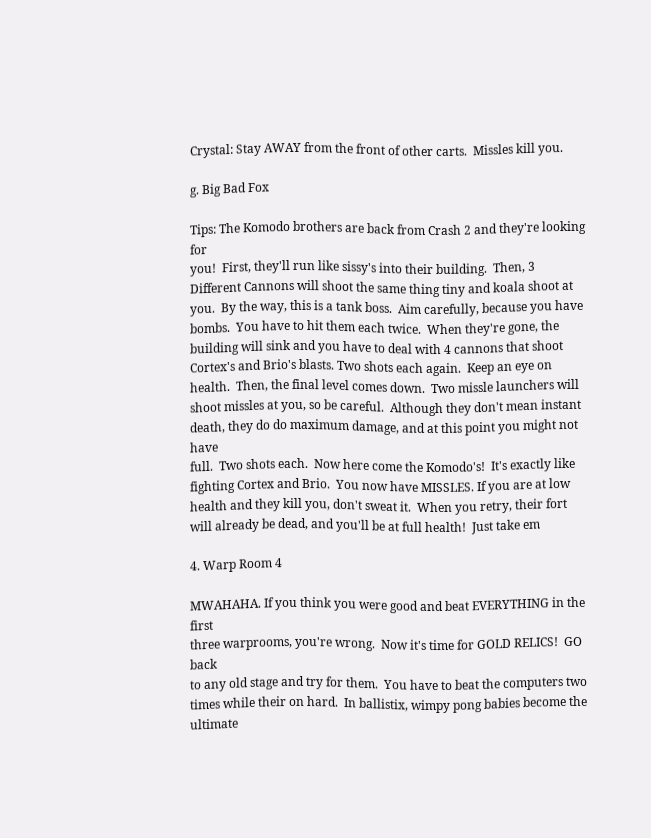Crystal: Stay AWAY from the front of other carts.  Missles kill you.

g. Big Bad Fox

Tips: The Komodo brothers are back from Crash 2 and they're looking for
you!  First, they'll run like sissy's into their building.  Then, 3
Different Cannons will shoot the same thing tiny and koala shoot at
you.  By the way, this is a tank boss.  Aim carefully, because you have
bombs.  You have to hit them each twice.  When they're gone, the
building will sink and you have to deal with 4 cannons that shoot
Cortex's and Brio's blasts. Two shots each again.  Keep an eye on
health.  Then, the final level comes down.  Two missle launchers will
shoot missles at you, so be careful.  Although they don't mean instant
death, they do do maximum damage, and at this point you might not have
full.  Two shots each.  Now here come the Komodo's!  It's exactly like
fighting Cortex and Brio.  You now have MISSLES. If you are at low
health and they kill you, don't sweat it.  When you retry, their fort
will already be dead, and you'll be at full health!  Just take em

4. Warp Room 4

MWAHAHA. If you think you were good and beat EVERYTHING in the first
three warprooms, you're wrong.  Now it's time for GOLD RELICS!  GO back
to any old stage and try for them.  You have to beat the computers two
times while their on hard.  In ballistix, wimpy pong babies become the
ultimate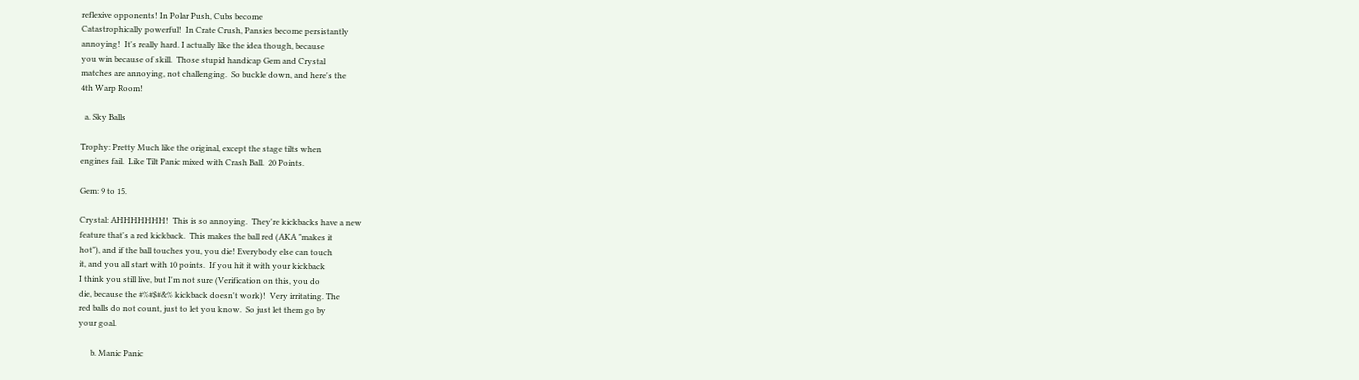reflexive opponents! In Polar Push, Cubs become
Catastrophically powerful!  In Crate Crush, Pansies become persistantly
annoying!  It's really hard. I actually like the idea though, because
you win because of skill.  Those stupid handicap Gem and Crystal
matches are annoying, not challenging.  So buckle down, and here's the
4th Warp Room!

  a. Sky Balls

Trophy: Pretty Much like the original, except the stage tilts when
engines fail.  Like Tilt Panic mixed with Crash Ball.  20 Points.

Gem: 9 to 15.

Crystal: AHHHHHHH!  This is so annoying.  They're kickbacks have a new
feature that's a red kickback.  This makes the ball red (AKA "makes it
hot"), and if the ball touches you, you die! Everybody else can touch
it, and you all start with 10 points.  If you hit it with your kickback
I think you still live, but I'm not sure (Verification on this, you do
die, because the #%#$#&% kickback doesn't work)!  Very irritating. The
red balls do not count, just to let you know.  So just let them go by
your goal.

      b. Manic Panic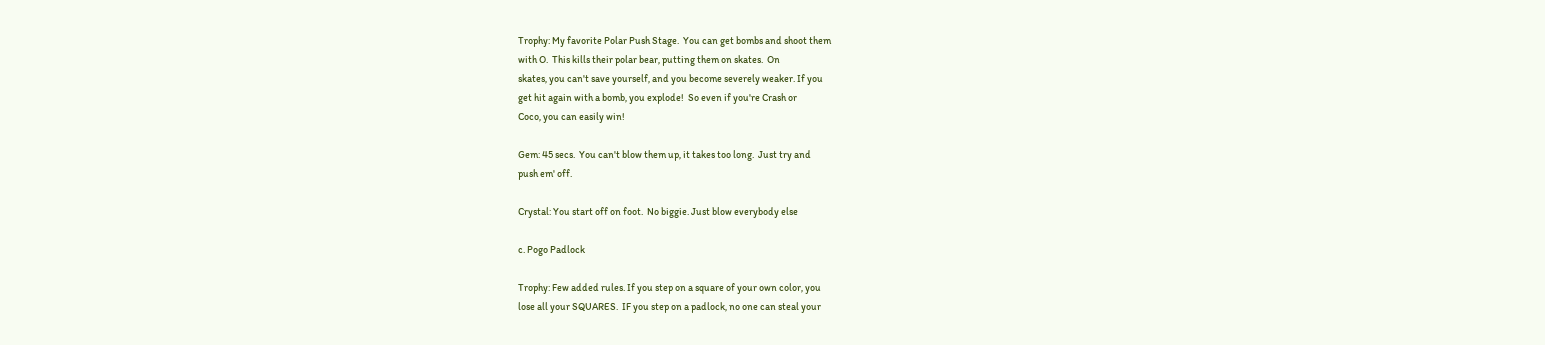Trophy: My favorite Polar Push Stage.  You can get bombs and shoot them
with O.  This kills their polar bear, putting them on skates.  On
skates, you can't save yourself, and you become severely weaker. If you
get hit again with a bomb, you explode!  So even if you're Crash or
Coco, you can easily win!

Gem: 45 secs.  You can't blow them up, it takes too long.  Just try and
push em' off.

Crystal: You start off on foot.  No biggie. Just blow everybody else

c. Pogo Padlock

Trophy: Few added rules. If you step on a square of your own color, you
lose all your SQUARES.  IF you step on a padlock, no one can steal your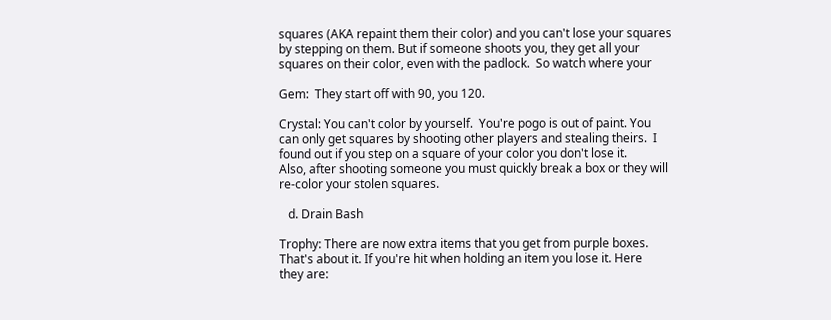squares (AKA repaint them their color) and you can't lose your squares
by stepping on them. But if someone shoots you, they get all your
squares on their color, even with the padlock.  So watch where your

Gem:  They start off with 90, you 120.

Crystal: You can't color by yourself.  You're pogo is out of paint. You
can only get squares by shooting other players and stealing theirs.  I
found out if you step on a square of your color you don't lose it.
Also, after shooting someone you must quickly break a box or they will
re-color your stolen squares.

   d. Drain Bash

Trophy: There are now extra items that you get from purple boxes.
That's about it. If you're hit when holding an item you lose it. Here
they are: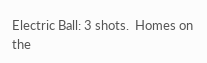Electric Ball: 3 shots.  Homes on the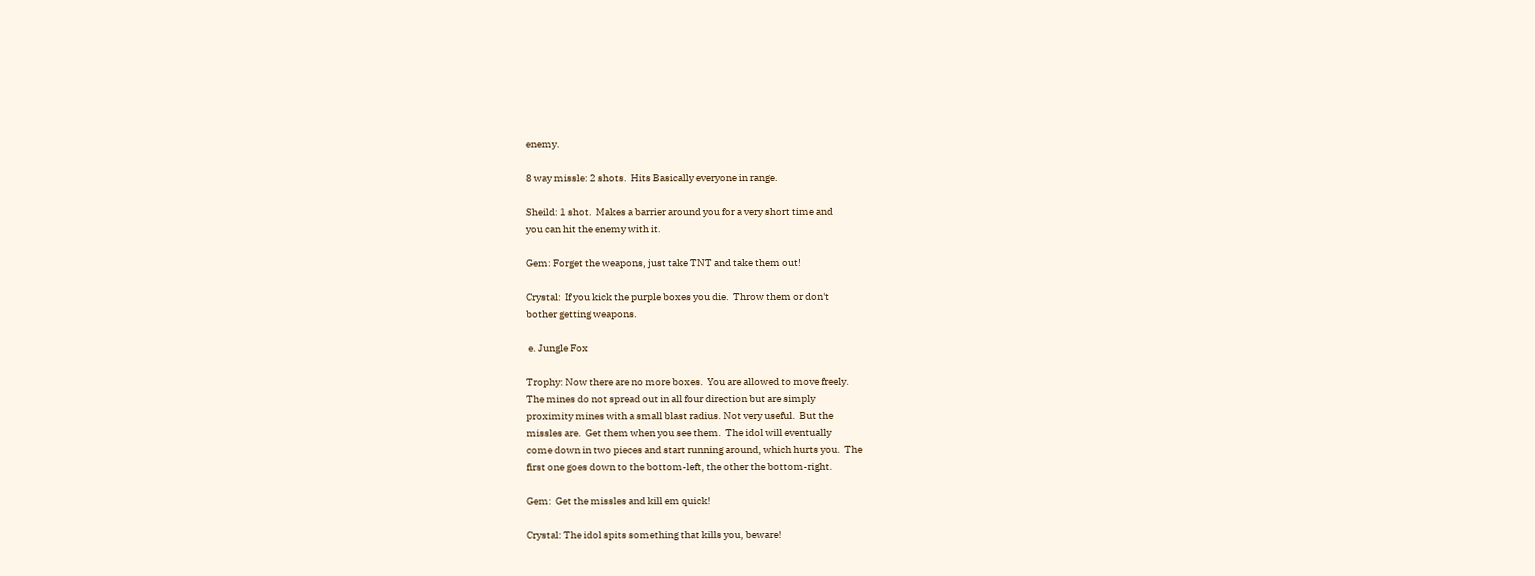enemy.

8 way missle: 2 shots.  Hits Basically everyone in range.

Sheild: 1 shot.  Makes a barrier around you for a very short time and
you can hit the enemy with it.

Gem: Forget the weapons, just take TNT and take them out!

Crystal:  If you kick the purple boxes you die.  Throw them or don't
bother getting weapons.

 e. Jungle Fox

Trophy: Now there are no more boxes.  You are allowed to move freely.
The mines do not spread out in all four direction but are simply
proximity mines with a small blast radius. Not very useful.  But the
missles are.  Get them when you see them.  The idol will eventually
come down in two pieces and start running around, which hurts you.  The
first one goes down to the bottom-left, the other the bottom-right.

Gem:  Get the missles and kill em quick!

Crystal: The idol spits something that kills you, beware!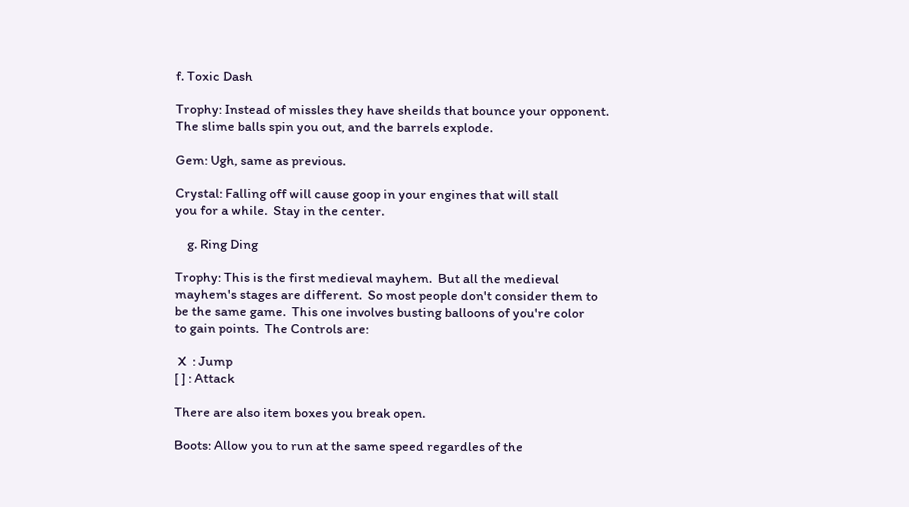f. Toxic Dash

Trophy: Instead of missles they have sheilds that bounce your opponent.
The slime balls spin you out, and the barrels explode.

Gem: Ugh, same as previous.

Crystal: Falling off will cause goop in your engines that will stall
you for a while.  Stay in the center.

    g. Ring Ding

Trophy: This is the first medieval mayhem.  But all the medieval
mayhem's stages are different.  So most people don't consider them to
be the same game.  This one involves busting balloons of you're color
to gain points.  The Controls are:

 X  : Jump
[ ] : Attack

There are also item boxes you break open.

Boots: Allow you to run at the same speed regardles of the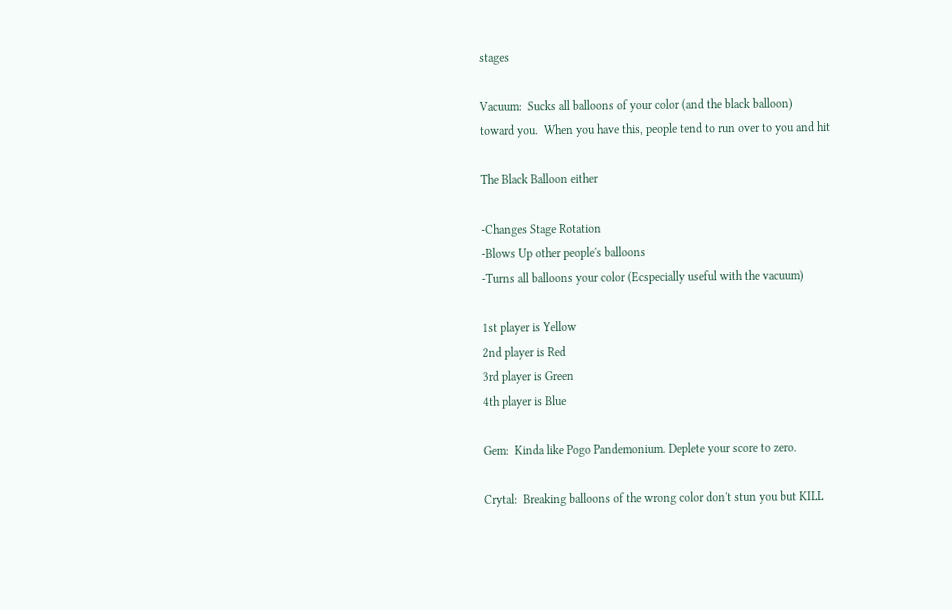stages

Vacuum:  Sucks all balloons of your color (and the black balloon)
toward you.  When you have this, people tend to run over to you and hit

The Black Balloon either

-Changes Stage Rotation
-Blows Up other people's balloons
-Turns all balloons your color (Ecspecially useful with the vacuum)

1st player is Yellow
2nd player is Red
3rd player is Green
4th player is Blue

Gem:  Kinda like Pogo Pandemonium. Deplete your score to zero.

Crytal:  Breaking balloons of the wrong color don't stun you but KILL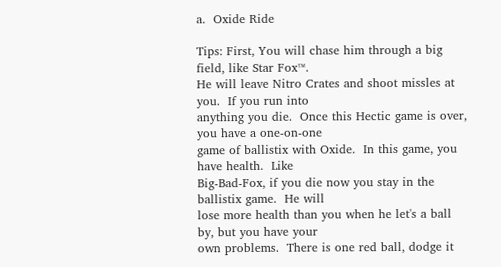a.  Oxide Ride

Tips: First, You will chase him through a big field, like Star Fox™.
He will leave Nitro Crates and shoot missles at you.  If you run into
anything you die.  Once this Hectic game is over, you have a one-on-one
game of ballistix with Oxide.  In this game, you have health.  Like
Big-Bad-Fox, if you die now you stay in the ballistix game.  He will
lose more health than you when he let's a ball by, but you have your
own problems.  There is one red ball, dodge it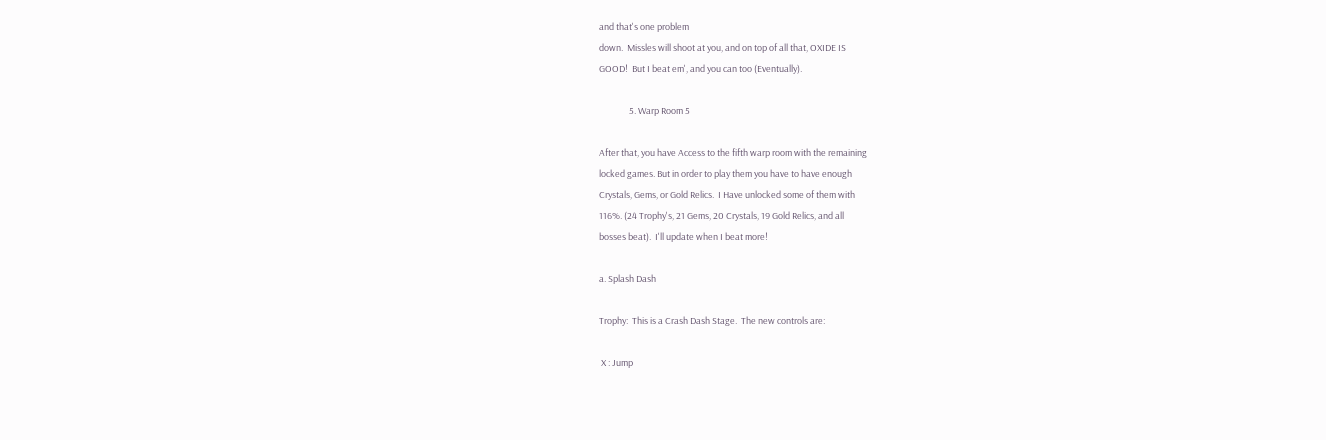and that's one problem
down.  Missles will shoot at you, and on top of all that, OXIDE IS
GOOD!  But I beat em', and you can too (Eventually).

               5. Warp Room 5

After that, you have Access to the fifth warp room with the remaining
locked games. But in order to play them you have to have enough
Crystals, Gems, or Gold Relics.  I Have unlocked some of them with
116%. (24 Trophy's, 21 Gems, 20 Crystals, 19 Gold Relics, and all
bosses beat).  I'll update when I beat more!

a. Splash Dash

Trophy:  This is a Crash Dash Stage.  The new controls are:

 X : Jump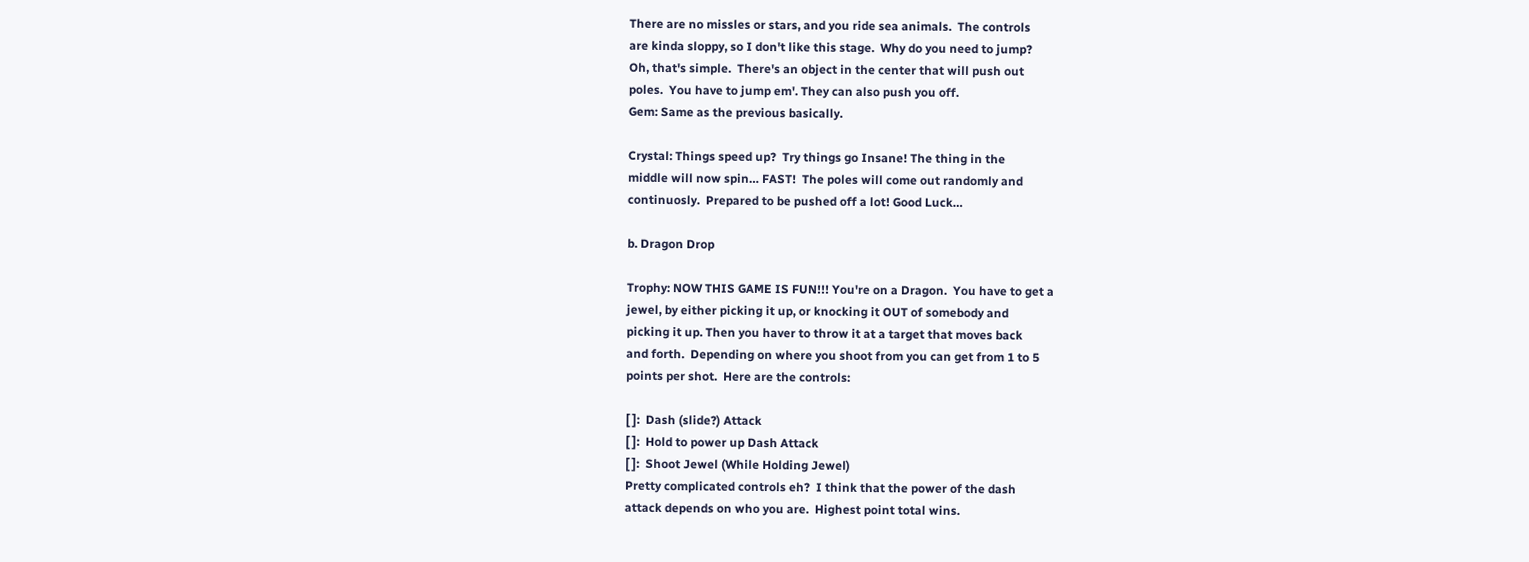There are no missles or stars, and you ride sea animals.  The controls
are kinda sloppy, so I don't like this stage.  Why do you need to jump?
Oh, that's simple.  There's an object in the center that will push out
poles.  You have to jump em'. They can also push you off.
Gem: Same as the previous basically.

Crystal: Things speed up?  Try things go Insane! The thing in the
middle will now spin… FAST!  The poles will come out randomly and
continuosly.  Prepared to be pushed off a lot! Good Luck…

b. Dragon Drop

Trophy: NOW THIS GAME IS FUN!!! You're on a Dragon.  You have to get a
jewel, by either picking it up, or knocking it OUT of somebody and
picking it up. Then you haver to throw it at a target that moves back
and forth.  Depending on where you shoot from you can get from 1 to 5
points per shot.  Here are the controls:

[ ]:  Dash (slide?) Attack
[ ]:  Hold to power up Dash Attack
[ ]:  Shoot Jewel (While Holding Jewel)
Pretty complicated controls eh?  I think that the power of the dash
attack depends on who you are.  Highest point total wins.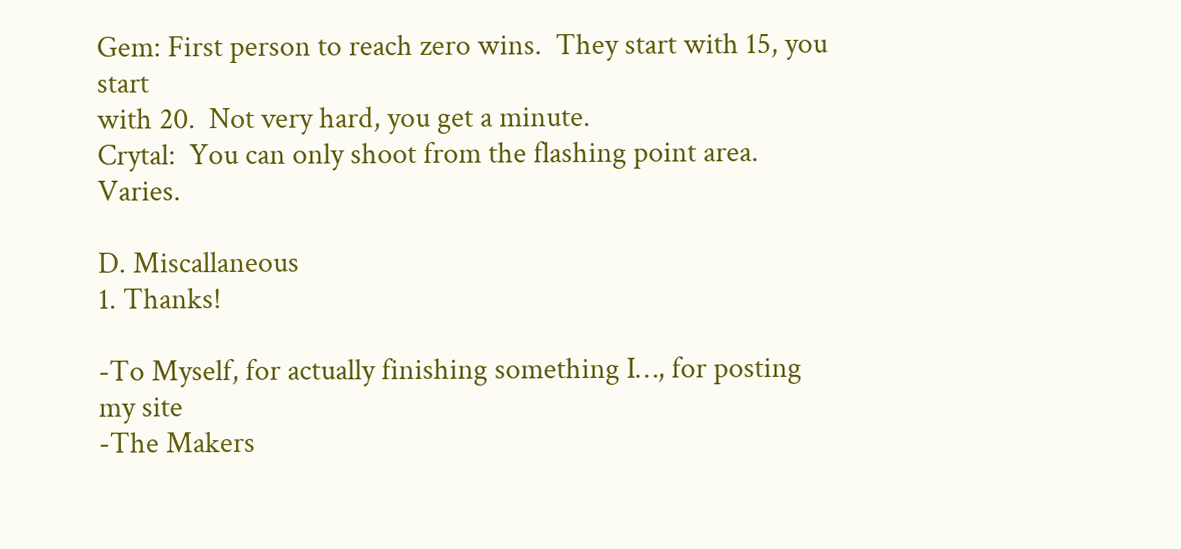Gem: First person to reach zero wins.  They start with 15, you start
with 20.  Not very hard, you get a minute.
Crytal:  You can only shoot from the flashing point area.  Varies.

D. Miscallaneous
1. Thanks!

-To Myself, for actually finishing something I…, for posting my site
-The Makers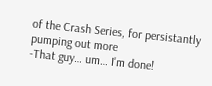of the Crash Series, for persistantly pumping out more
-That guy… um… I'm done!